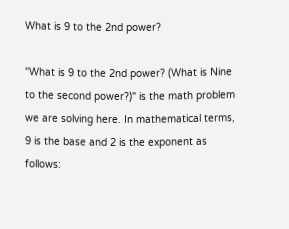What is 9 to the 2nd power?

"What is 9 to the 2nd power? (What is Nine to the second power?)" is the math problem we are solving here. In mathematical terms, 9 is the base and 2 is the exponent as follows: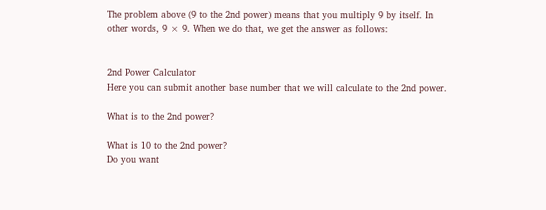The problem above (9 to the 2nd power) means that you multiply 9 by itself. In other words, 9 × 9. When we do that, we get the answer as follows:


2nd Power Calculator
Here you can submit another base number that we will calculate to the 2nd power.

What is to the 2nd power?

What is 10 to the 2nd power?
Do you want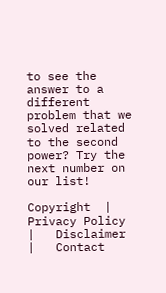to see the answer to a different problem that we solved related to the second power? Try the next number on our list!

Copyright  |   Privacy Policy  |   Disclaimer  |   Contact